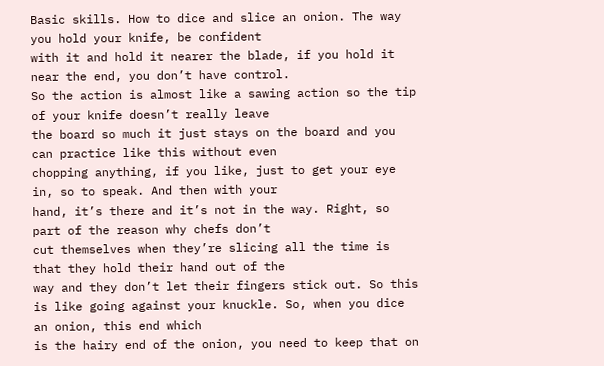Basic skills. How to dice and slice an onion. The way you hold your knife, be confident
with it and hold it nearer the blade, if you hold it near the end, you don’t have control.
So the action is almost like a sawing action so the tip of your knife doesn’t really leave
the board so much it just stays on the board and you can practice like this without even
chopping anything, if you like, just to get your eye in, so to speak. And then with your
hand, it’s there and it’s not in the way. Right, so part of the reason why chefs don’t
cut themselves when they’re slicing all the time is that they hold their hand out of the
way and they don’t let their fingers stick out. So this is like going against your knuckle. So, when you dice an onion, this end which
is the hairy end of the onion, you need to keep that on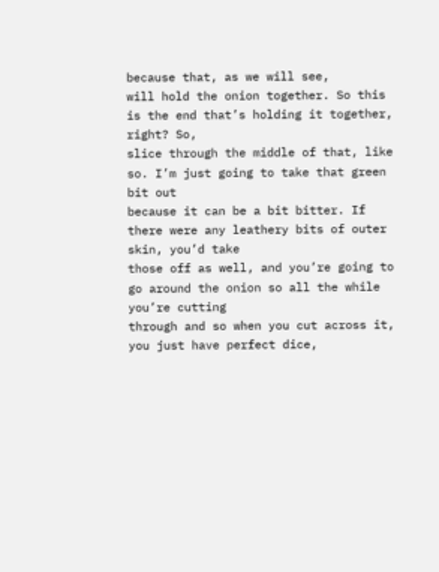because that, as we will see,
will hold the onion together. So this is the end that’s holding it together, right? So,
slice through the middle of that, like so. I’m just going to take that green bit out
because it can be a bit bitter. If there were any leathery bits of outer skin, you’d take
those off as well, and you’re going to go around the onion so all the while you’re cutting
through and so when you cut across it, you just have perfect dice,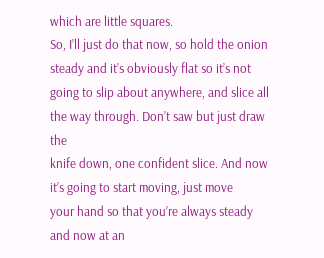which are little squares.
So, I’ll just do that now, so hold the onion steady and it’s obviously flat so it’s not
going to slip about anywhere, and slice all the way through. Don’t saw but just draw the
knife down, one confident slice. And now it’s going to start moving, just move
your hand so that you’re always steady and now at an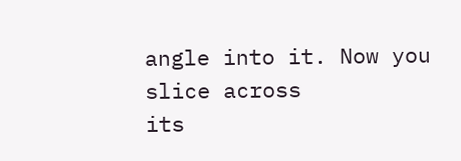angle into it. Now you slice across
its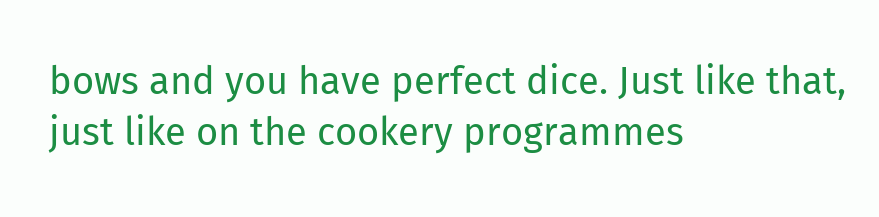bows and you have perfect dice. Just like that, just like on the cookery programmes